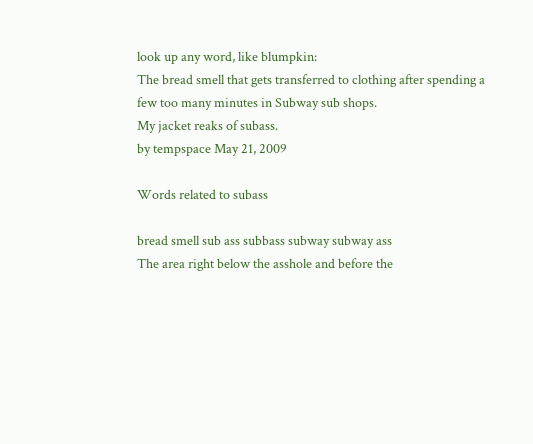look up any word, like blumpkin:
The bread smell that gets transferred to clothing after spending a few too many minutes in Subway sub shops.
My jacket reaks of subass.
by tempspace May 21, 2009

Words related to subass

bread smell sub ass subbass subway subway ass
The area right below the asshole and before the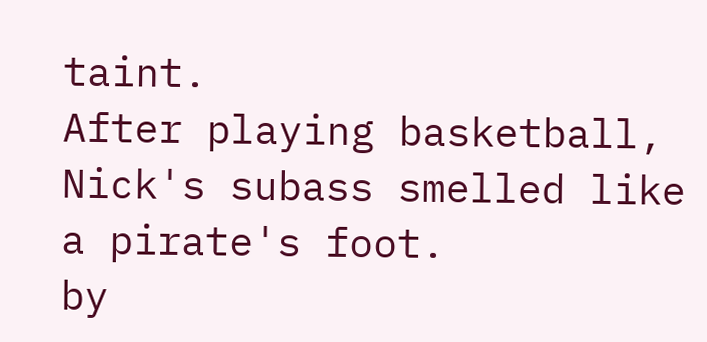taint.
After playing basketball, Nick's subass smelled like a pirate's foot.
by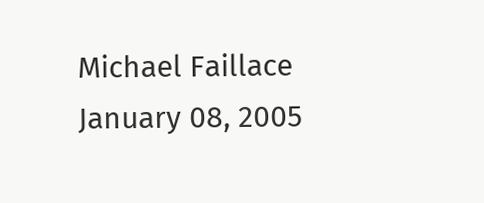Michael Faillace January 08, 2005